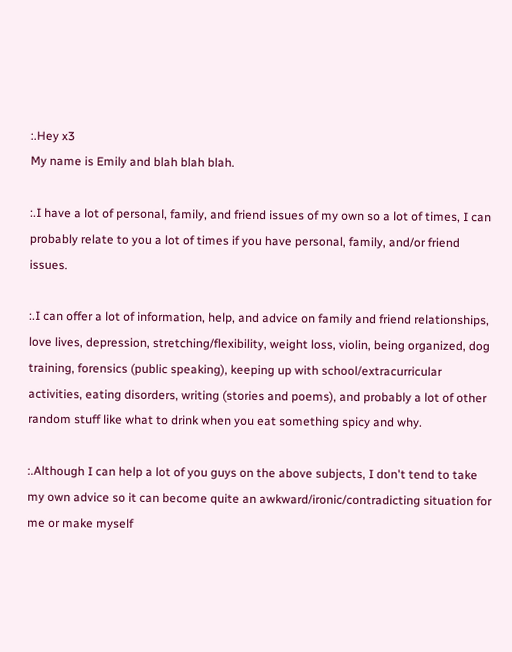:.Hey x3
My name is Emily and blah blah blah.

:.I have a lot of personal, family, and friend issues of my own so a lot of times, I can probably relate to you a lot of times if you have personal, family, and/or friend issues.

:.I can offer a lot of information, help, and advice on family and friend relationships, love lives, depression, stretching/flexibility, weight loss, violin, being organized, dog training, forensics (public speaking), keeping up with school/extracurricular activities, eating disorders, writing (stories and poems), and probably a lot of other random stuff like what to drink when you eat something spicy and why.

:.Although I can help a lot of you guys on the above subjects, I don't tend to take my own advice so it can become quite an awkward/ironic/contradicting situation for me or make myself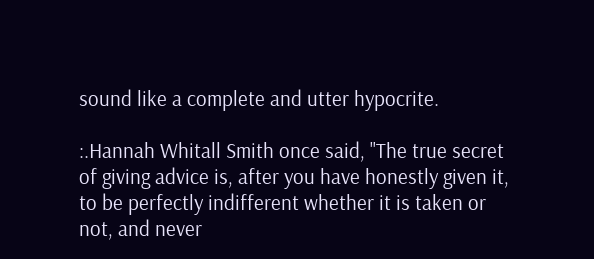sound like a complete and utter hypocrite.

:.Hannah Whitall Smith once said, "The true secret of giving advice is, after you have honestly given it, to be perfectly indifferent whether it is taken or not, and never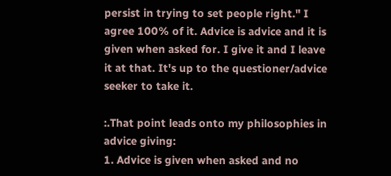persist in trying to set people right." I agree 100% of it. Advice is advice and it is given when asked for. I give it and I leave it at that. It's up to the questioner/advice seeker to take it.

:.That point leads onto my philosophies in advice giving:
1. Advice is given when asked and no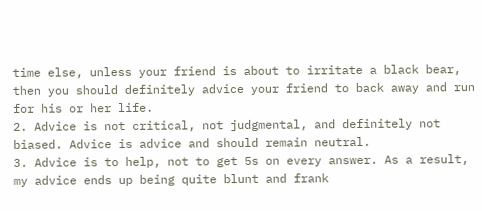time else, unless your friend is about to irritate a black bear, then you should definitely advice your friend to back away and run for his or her life.
2. Advice is not critical, not judgmental, and definitely not biased. Advice is advice and should remain neutral.
3. Advice is to help, not to get 5s on every answer. As a result, my advice ends up being quite blunt and frank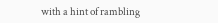with a hint of rambling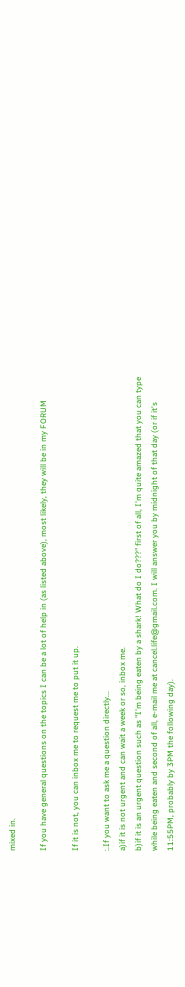mixed in.

If you have general questions on the topics I can be a lot of help in (as listed above), most likely, they will be in my FORUM

If it is not, you can inbox me to request me to put it up.

:.If you want to ask me a question directly...
a)if it is not urgent and can wait a week or so, inbox me.
b)if it is an urgent question such as "I'm being eaten by a shark! What do I do???" first of all, I'm quite amazed that you can type while being eaten and second of all, e-mail me at cancel.life@gmail.com. I will answer you by midnight of that day (or if it's 11:55PM, probably by 3PM the following day).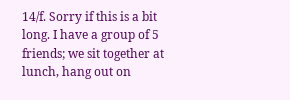14/f. Sorry if this is a bit long. I have a group of 5 friends; we sit together at lunch, hang out on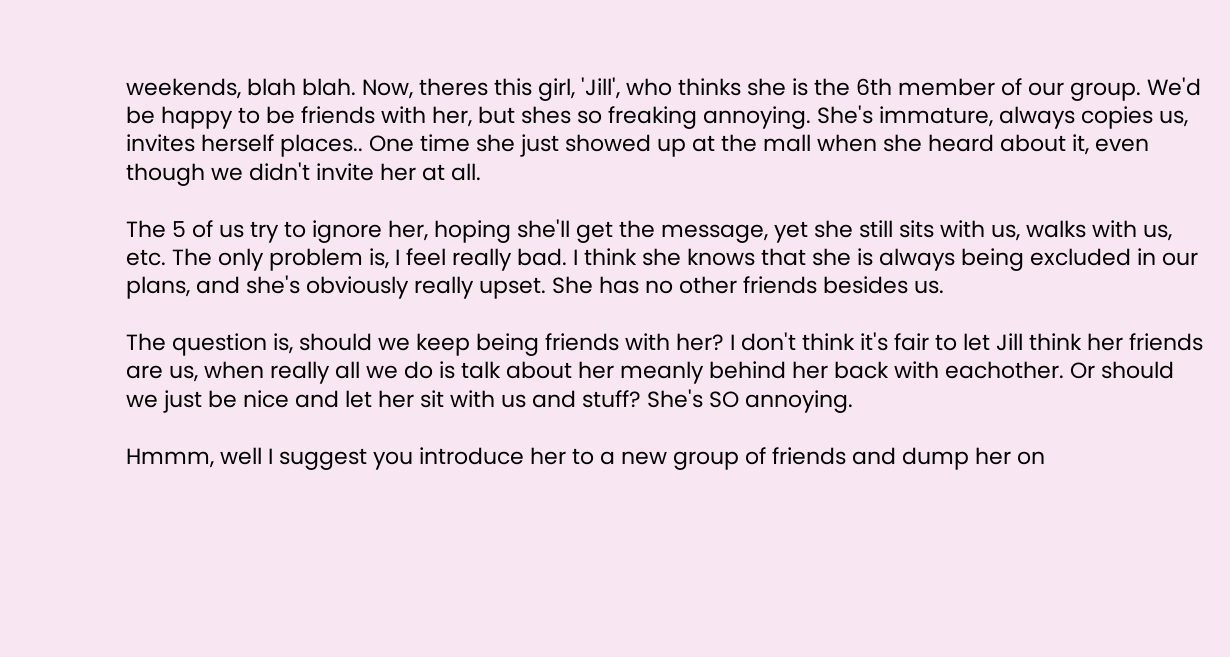weekends, blah blah. Now, theres this girl, 'Jill', who thinks she is the 6th member of our group. We'd be happy to be friends with her, but shes so freaking annoying. She's immature, always copies us, invites herself places.. One time she just showed up at the mall when she heard about it, even though we didn't invite her at all.

The 5 of us try to ignore her, hoping she'll get the message, yet she still sits with us, walks with us, etc. The only problem is, I feel really bad. I think she knows that she is always being excluded in our plans, and she's obviously really upset. She has no other friends besides us.

The question is, should we keep being friends with her? I don't think it's fair to let Jill think her friends are us, when really all we do is talk about her meanly behind her back with eachother. Or should we just be nice and let her sit with us and stuff? She's SO annoying.

Hmmm, well I suggest you introduce her to a new group of friends and dump her on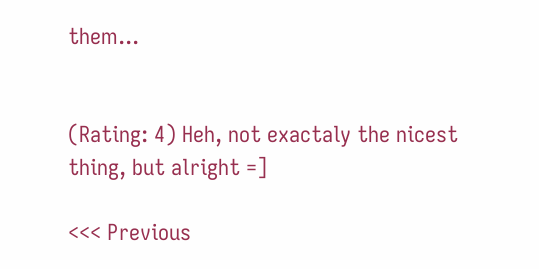them...


(Rating: 4) Heh, not exactaly the nicest thing, but alright =]

<<< Previous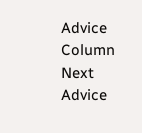Advice Column
Next Advice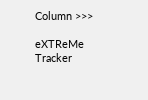Column >>>

eXTReMe Tracker